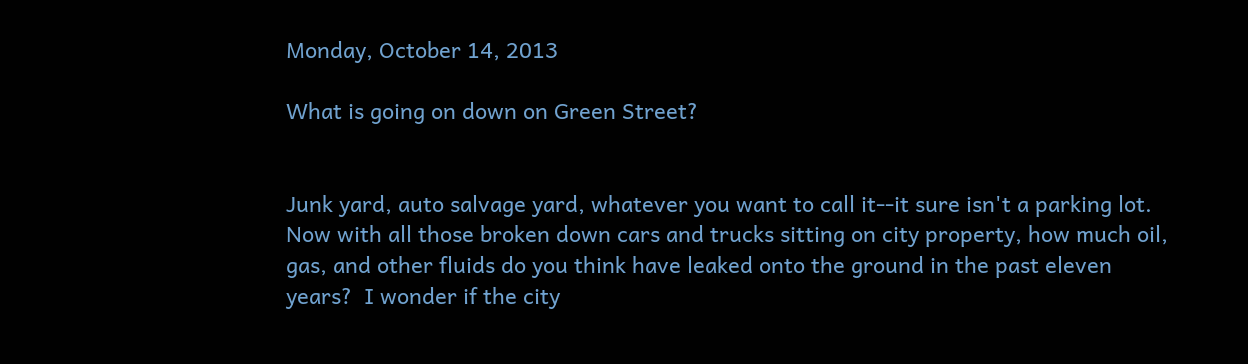Monday, October 14, 2013

What is going on down on Green Street?


Junk yard, auto salvage yard, whatever you want to call it--it sure isn't a parking lot.  Now with all those broken down cars and trucks sitting on city property, how much oil, gas, and other fluids do you think have leaked onto the ground in the past eleven years?  I wonder if the city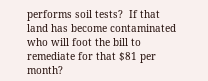performs soil tests?  If that land has become contaminated who will foot the bill to remediate for that $81 per month?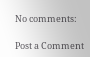No comments:

Post a Comment